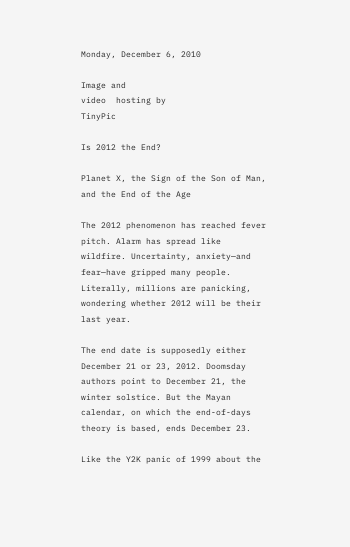Monday, December 6, 2010

Image and                                            video  hosting by                                  TinyPic

Is 2012 the End?

Planet X, the Sign of the Son of Man, and the End of the Age

The 2012 phenomenon has reached fever pitch. Alarm has spread like wildfire. Uncertainty, anxiety—and fear—have gripped many people. Literally, millions are panicking, wondering whether 2012 will be their last year.

The end date is supposedly either December 21 or 23, 2012. Doomsday authors point to December 21, the winter solstice. But the Mayan calendar, on which the end-of-days theory is based, ends December 23.

Like the Y2K panic of 1999 about the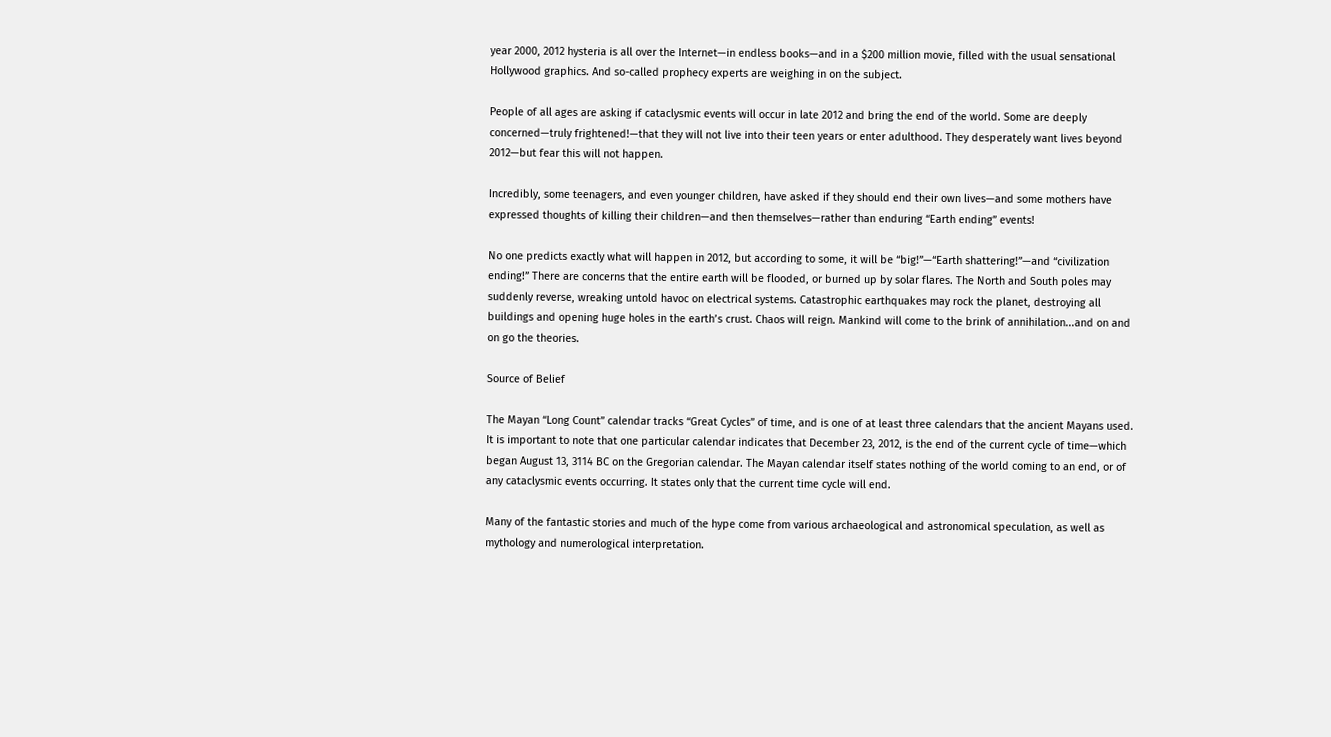year 2000, 2012 hysteria is all over the Internet—in endless books—and in a $200 million movie, filled with the usual sensational Hollywood graphics. And so-called prophecy experts are weighing in on the subject.

People of all ages are asking if cataclysmic events will occur in late 2012 and bring the end of the world. Some are deeply concerned—truly frightened!—that they will not live into their teen years or enter adulthood. They desperately want lives beyond 2012—but fear this will not happen.

Incredibly, some teenagers, and even younger children, have asked if they should end their own lives—and some mothers have expressed thoughts of killing their children—and then themselves—rather than enduring “Earth ending” events!

No one predicts exactly what will happen in 2012, but according to some, it will be “big!”—“Earth shattering!”—and “civilization ending!” There are concerns that the entire earth will be flooded, or burned up by solar flares. The North and South poles may suddenly reverse, wreaking untold havoc on electrical systems. Catastrophic earthquakes may rock the planet, destroying all buildings and opening huge holes in the earth’s crust. Chaos will reign. Mankind will come to the brink of annihilation...and on and on go the theories.

Source of Belief

The Mayan “Long Count” calendar tracks “Great Cycles” of time, and is one of at least three calendars that the ancient Mayans used. It is important to note that one particular calendar indicates that December 23, 2012, is the end of the current cycle of time—which began August 13, 3114 BC on the Gregorian calendar. The Mayan calendar itself states nothing of the world coming to an end, or of any cataclysmic events occurring. It states only that the current time cycle will end.

Many of the fantastic stories and much of the hype come from various archaeological and astronomical speculation, as well as mythology and numerological interpretation.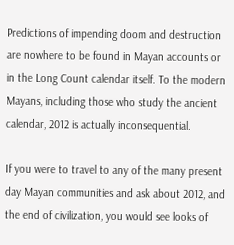Predictions of impending doom and destruction are nowhere to be found in Mayan accounts or in the Long Count calendar itself. To the modern Mayans, including those who study the ancient calendar, 2012 is actually inconsequential.

If you were to travel to any of the many present day Mayan communities and ask about 2012, and the end of civilization, you would see looks of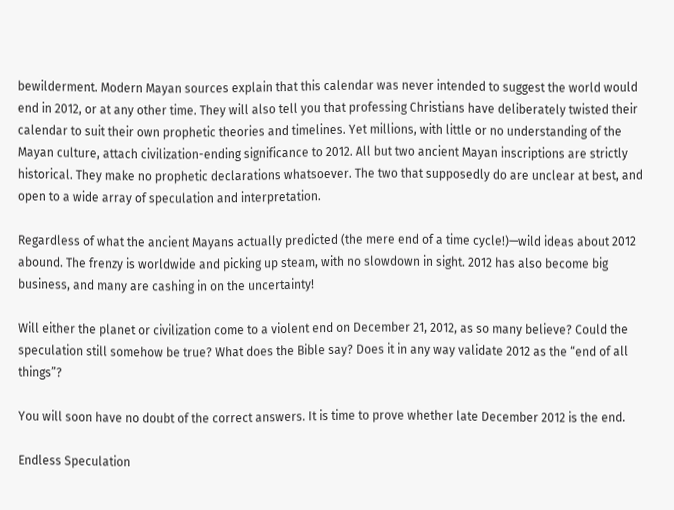bewilderment. Modern Mayan sources explain that this calendar was never intended to suggest the world would end in 2012, or at any other time. They will also tell you that professing Christians have deliberately twisted their calendar to suit their own prophetic theories and timelines. Yet millions, with little or no understanding of the Mayan culture, attach civilization-ending significance to 2012. All but two ancient Mayan inscriptions are strictly historical. They make no prophetic declarations whatsoever. The two that supposedly do are unclear at best, and open to a wide array of speculation and interpretation.

Regardless of what the ancient Mayans actually predicted (the mere end of a time cycle!)—wild ideas about 2012 abound. The frenzy is worldwide and picking up steam, with no slowdown in sight. 2012 has also become big business, and many are cashing in on the uncertainty!

Will either the planet or civilization come to a violent end on December 21, 2012, as so many believe? Could the speculation still somehow be true? What does the Bible say? Does it in any way validate 2012 as the “end of all things”?

You will soon have no doubt of the correct answers. It is time to prove whether late December 2012 is the end.

Endless Speculation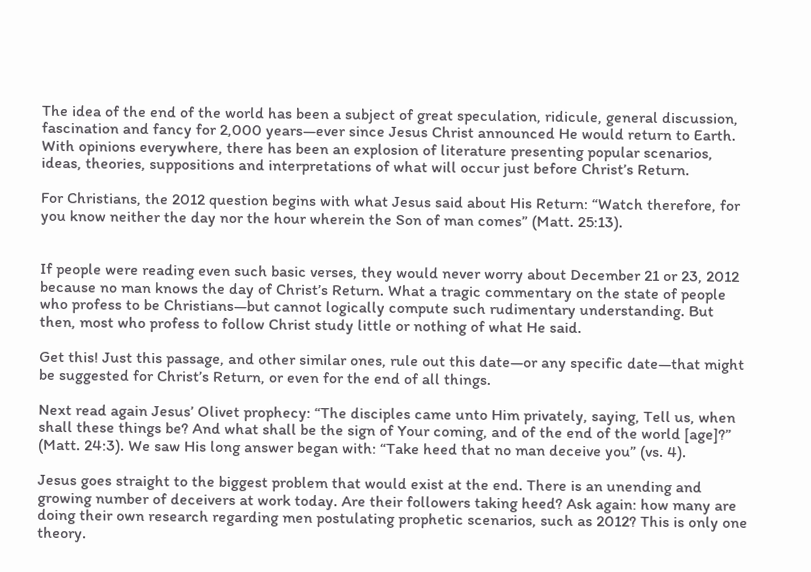The idea of the end of the world has been a subject of great speculation, ridicule, general discussion, fascination and fancy for 2,000 years—ever since Jesus Christ announced He would return to Earth. With opinions everywhere, there has been an explosion of literature presenting popular scenarios, ideas, theories, suppositions and interpretations of what will occur just before Christ’s Return.

For Christians, the 2012 question begins with what Jesus said about His Return: “Watch therefore, for you know neither the day nor the hour wherein the Son of man comes” (Matt. 25:13).


If people were reading even such basic verses, they would never worry about December 21 or 23, 2012 because no man knows the day of Christ’s Return. What a tragic commentary on the state of people who profess to be Christians—but cannot logically compute such rudimentary understanding. But then, most who profess to follow Christ study little or nothing of what He said.

Get this! Just this passage, and other similar ones, rule out this date—or any specific date—that might be suggested for Christ’s Return, or even for the end of all things.

Next read again Jesus’ Olivet prophecy: “The disciples came unto Him privately, saying, Tell us, when shall these things be? And what shall be the sign of Your coming, and of the end of the world [age]?” (Matt. 24:3). We saw His long answer began with: “Take heed that no man deceive you” (vs. 4).

Jesus goes straight to the biggest problem that would exist at the end. There is an unending and growing number of deceivers at work today. Are their followers taking heed? Ask again: how many are doing their own research regarding men postulating prophetic scenarios, such as 2012? This is only one theory.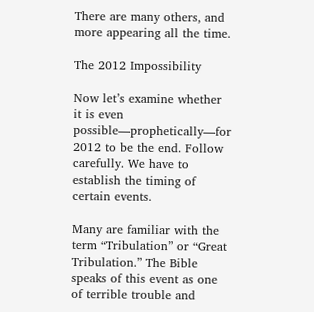There are many others, and more appearing all the time.

The 2012 Impossibility

Now let’s examine whether it is even possible—prophetically—for 2012 to be the end. Follow carefully. We have to establish the timing of certain events.

Many are familiar with the term “Tribulation” or “Great Tribulation.” The Bible speaks of this event as one of terrible trouble and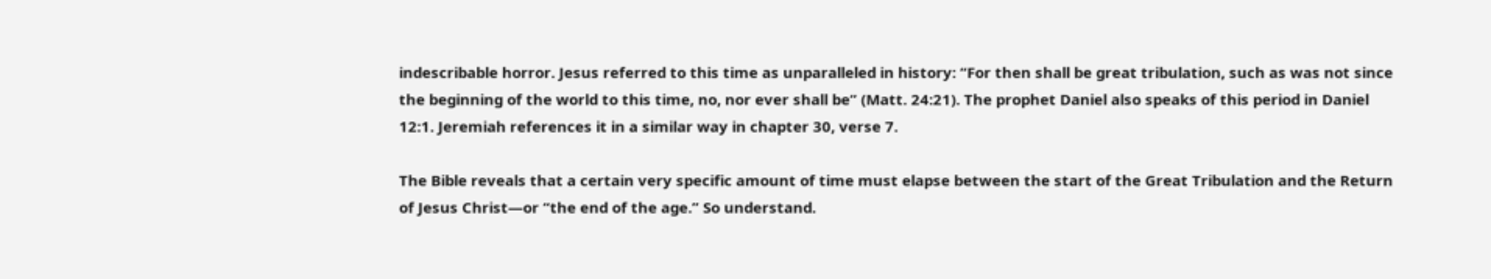indescribable horror. Jesus referred to this time as unparalleled in history: “For then shall be great tribulation, such as was not since the beginning of the world to this time, no, nor ever shall be” (Matt. 24:21). The prophet Daniel also speaks of this period in Daniel 12:1. Jeremiah references it in a similar way in chapter 30, verse 7.

The Bible reveals that a certain very specific amount of time must elapse between the start of the Great Tribulation and the Return of Jesus Christ—or “the end of the age.” So understand.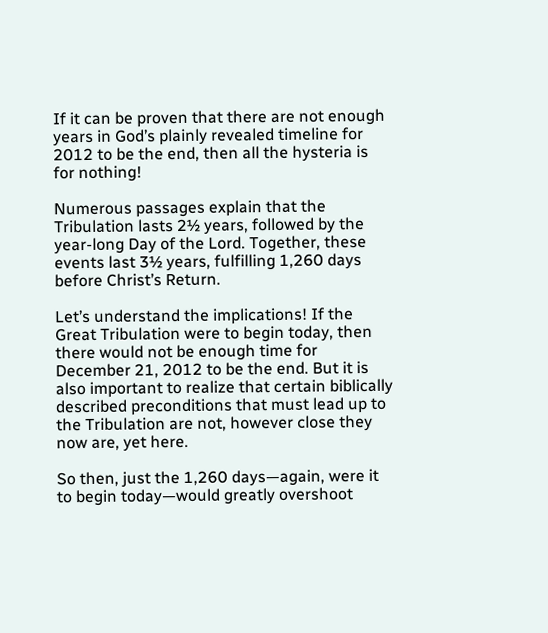If it can be proven that there are not enough years in God’s plainly revealed timeline for 2012 to be the end, then all the hysteria is for nothing!

Numerous passages explain that the Tribulation lasts 2½ years, followed by the year-long Day of the Lord. Together, these events last 3½ years, fulfilling 1,260 days before Christ’s Return.

Let’s understand the implications! If the Great Tribulation were to begin today, then there would not be enough time for December 21, 2012 to be the end. But it is also important to realize that certain biblically described preconditions that must lead up to the Tribulation are not, however close they now are, yet here.

So then, just the 1,260 days—again, were it to begin today—would greatly overshoot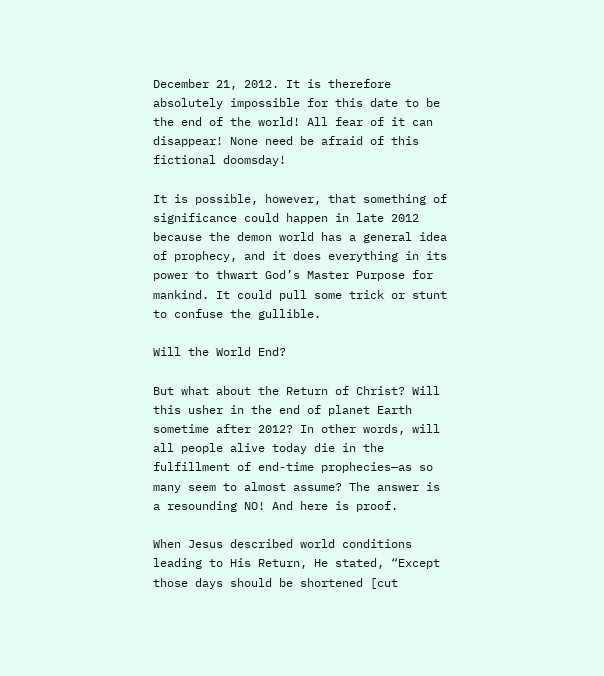December 21, 2012. It is therefore absolutely impossible for this date to be the end of the world! All fear of it can disappear! None need be afraid of this fictional doomsday!

It is possible, however, that something of significance could happen in late 2012 because the demon world has a general idea of prophecy, and it does everything in its power to thwart God’s Master Purpose for mankind. It could pull some trick or stunt to confuse the gullible.

Will the World End?

But what about the Return of Christ? Will this usher in the end of planet Earth sometime after 2012? In other words, will all people alive today die in the fulfillment of end-time prophecies—as so many seem to almost assume? The answer is a resounding NO! And here is proof.

When Jesus described world conditions leading to His Return, He stated, “Except those days should be shortened [cut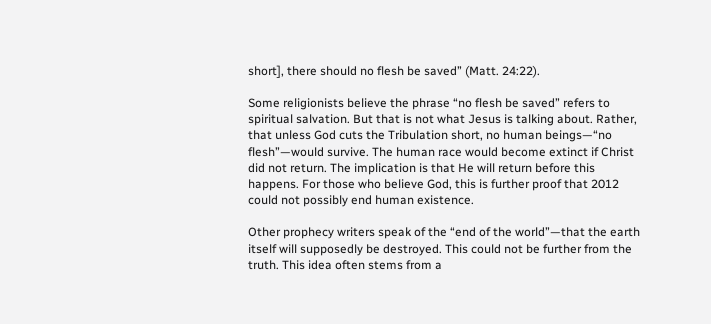short], there should no flesh be saved” (Matt. 24:22).

Some religionists believe the phrase “no flesh be saved” refers to spiritual salvation. But that is not what Jesus is talking about. Rather, that unless God cuts the Tribulation short, no human beings—“no flesh”—would survive. The human race would become extinct if Christ did not return. The implication is that He will return before this happens. For those who believe God, this is further proof that 2012 could not possibly end human existence.

Other prophecy writers speak of the “end of the world”—that the earth itself will supposedly be destroyed. This could not be further from the truth. This idea often stems from a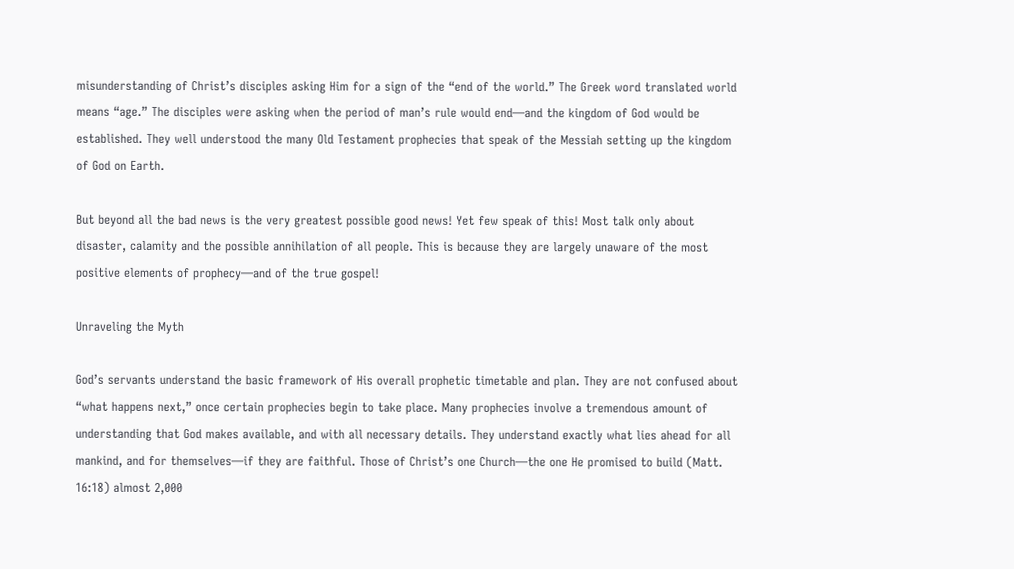misunderstanding of Christ’s disciples asking Him for a sign of the “end of the world.” The Greek word translated world means “age.” The disciples were asking when the period of man’s rule would end—and the kingdom of God would be established. They well understood the many Old Testament prophecies that speak of the Messiah setting up the kingdom of God on Earth.

But beyond all the bad news is the very greatest possible good news! Yet few speak of this! Most talk only about disaster, calamity and the possible annihilation of all people. This is because they are largely unaware of the most positive elements of prophecy—and of the true gospel!

Unraveling the Myth

God’s servants understand the basic framework of His overall prophetic timetable and plan. They are not confused about “what happens next,” once certain prophecies begin to take place. Many prophecies involve a tremendous amount of understanding that God makes available, and with all necessary details. They understand exactly what lies ahead for all mankind, and for themselves—if they are faithful. Those of Christ’s one Church—the one He promised to build (Matt. 16:18) almost 2,000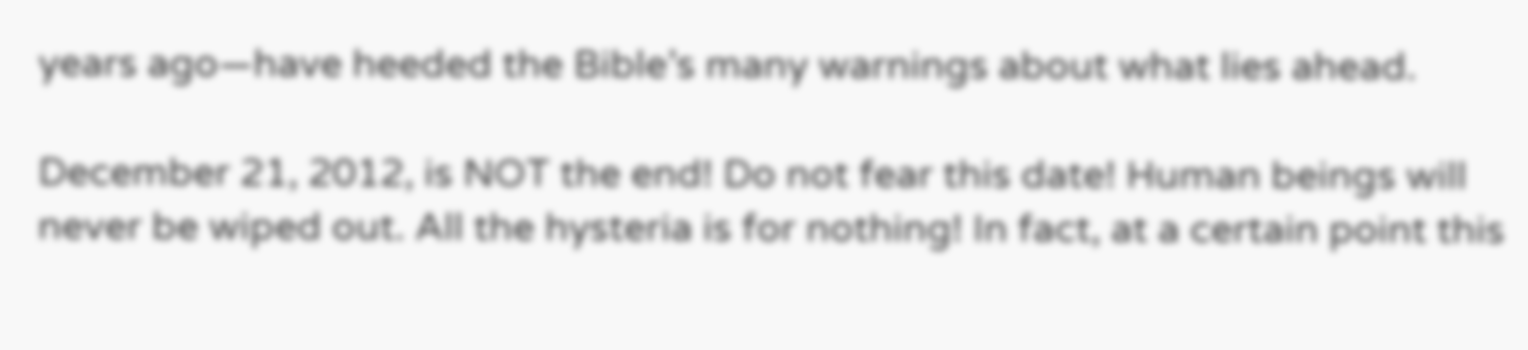years ago—have heeded the Bible’s many warnings about what lies ahead.

December 21, 2012, is NOT the end! Do not fear this date! Human beings will never be wiped out. All the hysteria is for nothing! In fact, at a certain point this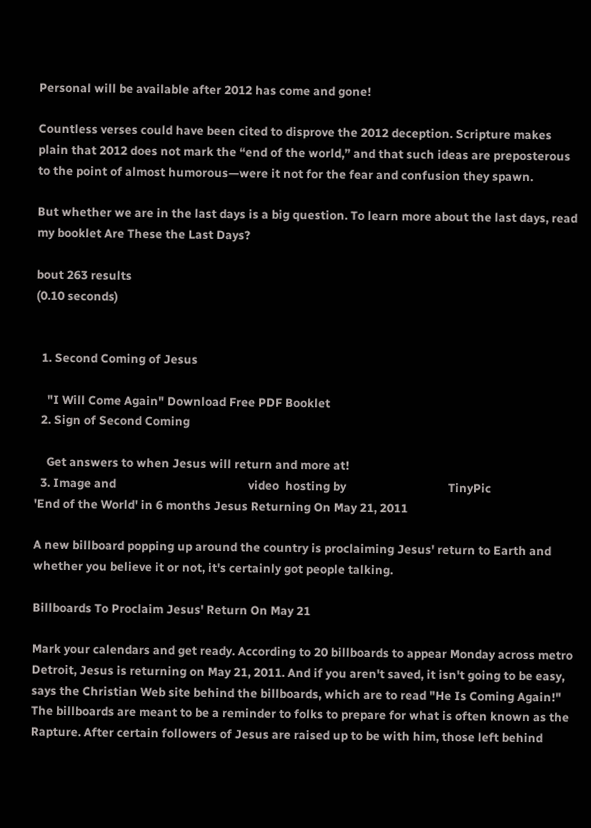Personal will be available after 2012 has come and gone!

Countless verses could have been cited to disprove the 2012 deception. Scripture makes plain that 2012 does not mark the “end of the world,” and that such ideas are preposterous to the point of almost humorous—were it not for the fear and confusion they spawn.

But whether we are in the last days is a big question. To learn more about the last days, read my booklet Are These the Last Days?

bout 263 results
(0.10 seconds)


  1. Second Coming of Jesus

    "I Will Come Again" Download Free PDF Booklet
  2. Sign of Second Coming

    Get answers to when Jesus will return and more at!
  3. Image and                                            video  hosting by                                  TinyPic
'End of the World' in 6 months Jesus Returning On May 21, 2011

A new billboard popping up around the country is proclaiming Jesus' return to Earth and whether you believe it or not, it's certainly got people talking.

Billboards To Proclaim Jesus' Return On May 21

Mark your calendars and get ready. According to 20 billboards to appear Monday across metro Detroit, Jesus is returning on May 21, 2011. And if you aren't saved, it isn't going to be easy, says the Christian Web site behind the billboards, which are to read "He Is Coming Again!" The billboards are meant to be a reminder to folks to prepare for what is often known as the Rapture. After certain followers of Jesus are raised up to be with him, those left behind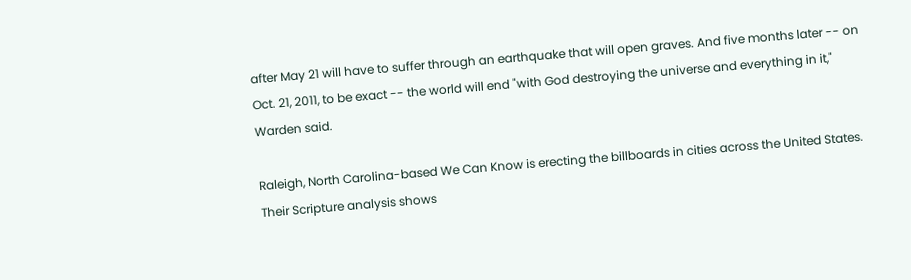after May 21 will have to suffer through an earthquake that will open graves. And five months later -- on Oct. 21, 2011, to be exact -- the world will end "with God destroying the universe and everything in it," Warden said.

Raleigh, North Carolina-based We Can Know is erecting the billboards in cities across the United States. Their Scripture analysis shows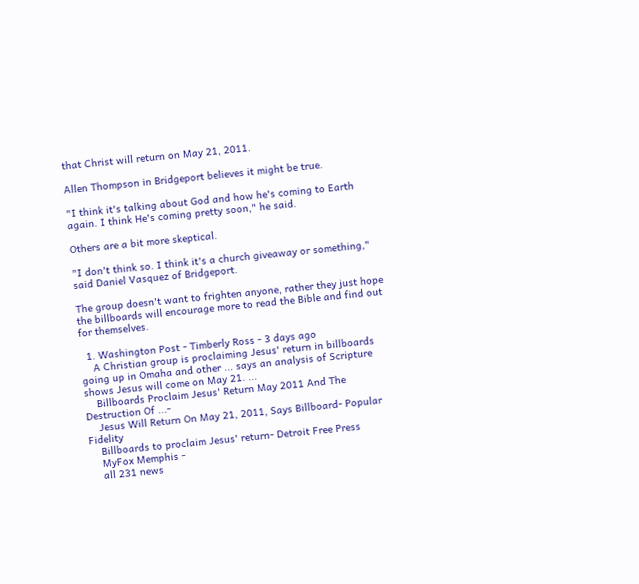that Christ will return on May 21, 2011.

Allen Thompson in Bridgeport believes it might be true.

"I think it's talking about God and how he's coming to Earth again. I think He's coming pretty soon," he said.

Others are a bit more skeptical.

"I don't think so. I think it's a church giveaway or something," said Daniel Vasquez of Bridgeport.

The group doesn't want to frighten anyone, rather they just hope the billboards will encourage more to read the Bible and find out for themselves.

  1. Washington Post - Timberly Ross - 3 days ago
    A Christian group is proclaiming Jesus' return in billboards going up in Omaha and other ... says an analysis of Scripture shows Jesus will come on May 21. ...
    Billboards Proclaim Jesus' Return May 2011 And The Destruction Of ...-
    Jesus Will Return On May 21, 2011, Says Billboard- Popular Fidelity
    Billboards to proclaim Jesus' return- Detroit Free Press
    MyFox Memphis -
    all 231 news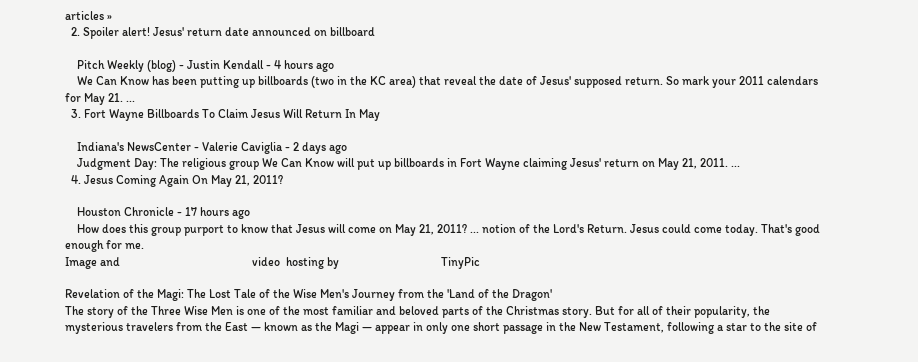articles »
  2. Spoiler alert! Jesus' return date announced on billboard

    Pitch Weekly (blog) - Justin Kendall - 4 hours ago
    We Can Know has been putting up billboards (two in the KC area) that reveal the date of Jesus' supposed return. So mark your 2011 calendars for May 21. ...
  3. Fort Wayne Billboards To Claim Jesus Will Return In May

    Indiana's NewsCenter - Valerie Caviglia - 2 days ago
    Judgment Day: The religious group We Can Know will put up billboards in Fort Wayne claiming Jesus' return on May 21, 2011. ...
  4. Jesus Coming Again On May 21, 2011?

    Houston Chronicle - 17 hours ago
    How does this group purport to know that Jesus will come on May 21, 2011? ... notion of the Lord's Return. Jesus could come today. That's good enough for me.
Image and                                            video  hosting by                                  TinyPic

Revelation of the Magi: The Lost Tale of the Wise Men's Journey from the 'Land of the Dragon'
The story of the Three Wise Men is one of the most familiar and beloved parts of the Christmas story. But for all of their popularity, the mysterious travelers from the East — known as the Magi — appear in only one short passage in the New Testament, following a star to the site of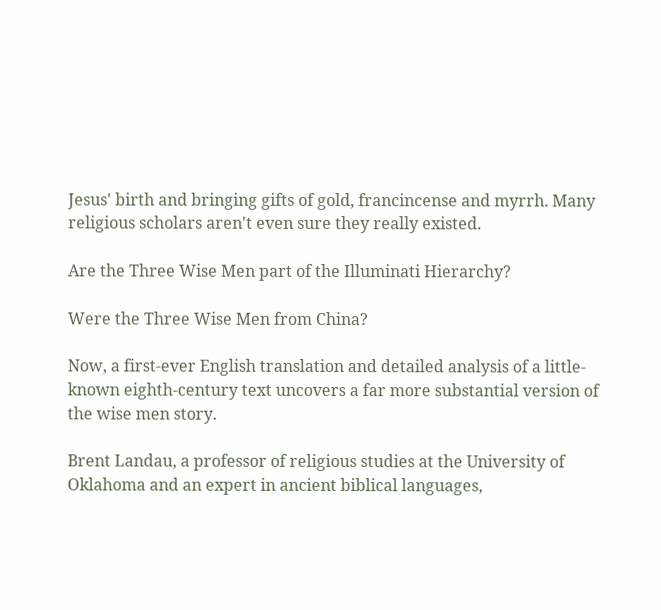Jesus' birth and bringing gifts of gold, francincense and myrrh. Many religious scholars aren't even sure they really existed.

Are the Three Wise Men part of the Illuminati Hierarchy?

Were the Three Wise Men from China?

Now, a first-ever English translation and detailed analysis of a little-known eighth-century text uncovers a far more substantial version of the wise men story.

Brent Landau, a professor of religious studies at the University of Oklahoma and an expert in ancient biblical languages,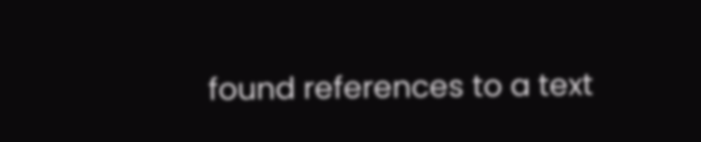found references to a text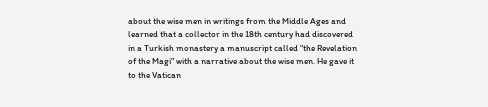about the wise men in writings from the Middle Ages and learned that a collector in the 18th century had discovered in a Turkish monastery a manuscript called "the Revelation of the Magi" with a narrative about the wise men. He gave it to the Vatican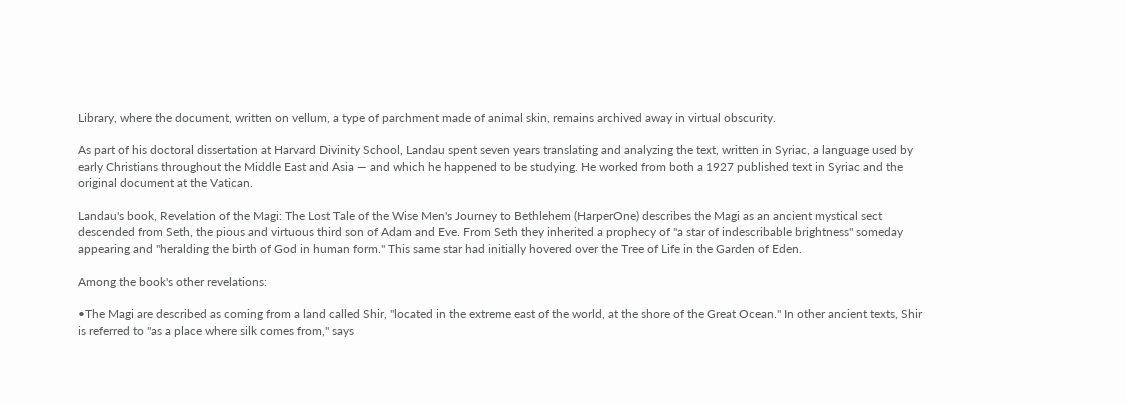Library, where the document, written on vellum, a type of parchment made of animal skin, remains archived away in virtual obscurity.

As part of his doctoral dissertation at Harvard Divinity School, Landau spent seven years translating and analyzing the text, written in Syriac, a language used by early Christians throughout the Middle East and Asia — and which he happened to be studying. He worked from both a 1927 published text in Syriac and the original document at the Vatican.

Landau's book, Revelation of the Magi: The Lost Tale of the Wise Men's Journey to Bethlehem (HarperOne) describes the Magi as an ancient mystical sect descended from Seth, the pious and virtuous third son of Adam and Eve. From Seth they inherited a prophecy of "a star of indescribable brightness" someday appearing and "heralding the birth of God in human form." This same star had initially hovered over the Tree of Life in the Garden of Eden.

Among the book's other revelations:

•The Magi are described as coming from a land called Shir, "located in the extreme east of the world, at the shore of the Great Ocean." In other ancient texts, Shir is referred to "as a place where silk comes from," says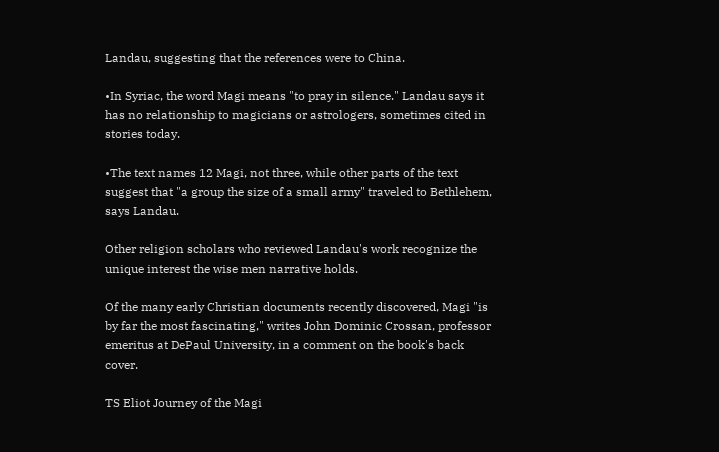Landau, suggesting that the references were to China.

•In Syriac, the word Magi means "to pray in silence." Landau says it has no relationship to magicians or astrologers, sometimes cited in stories today.

•The text names 12 Magi, not three, while other parts of the text suggest that "a group the size of a small army" traveled to Bethlehem, says Landau.

Other religion scholars who reviewed Landau's work recognize the unique interest the wise men narrative holds.

Of the many early Christian documents recently discovered, Magi "is by far the most fascinating," writes John Dominic Crossan, professor emeritus at DePaul University, in a comment on the book's back cover.

TS Eliot Journey of the Magi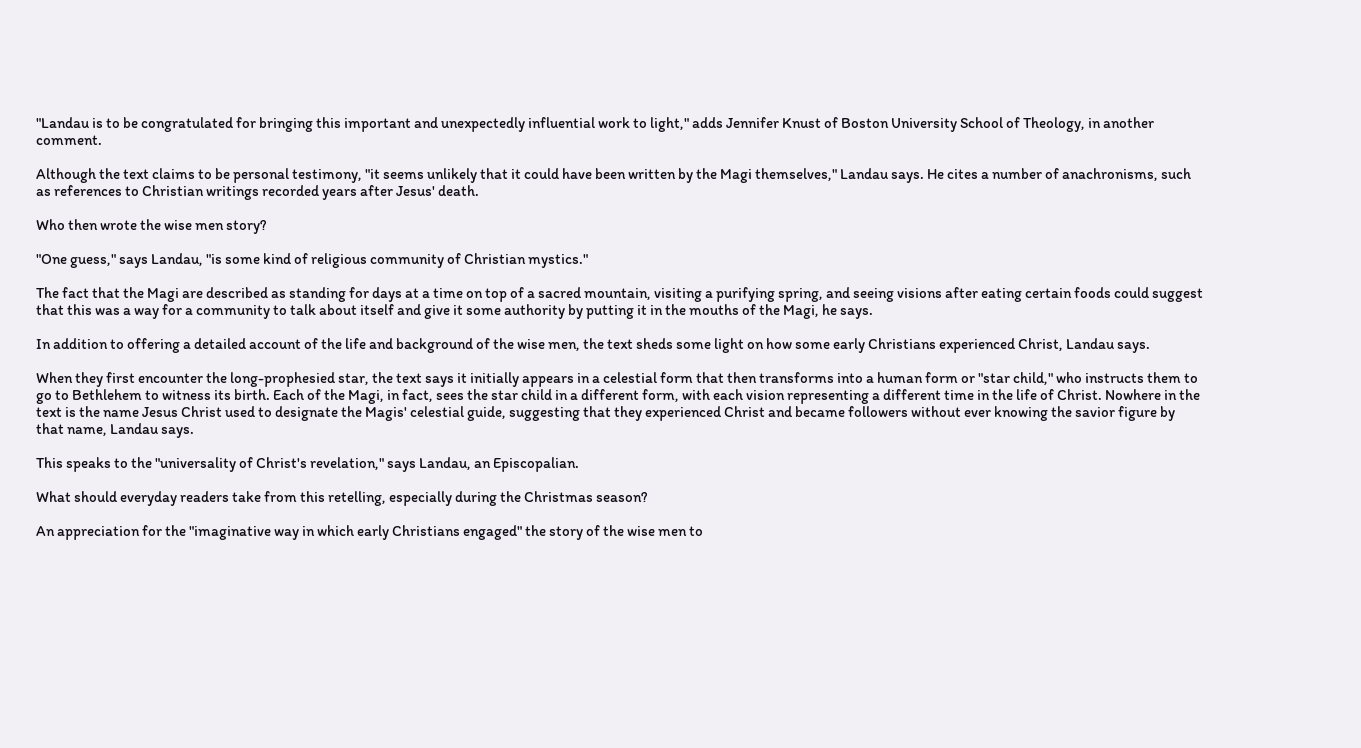"Landau is to be congratulated for bringing this important and unexpectedly influential work to light," adds Jennifer Knust of Boston University School of Theology, in another comment.

Although the text claims to be personal testimony, "it seems unlikely that it could have been written by the Magi themselves," Landau says. He cites a number of anachronisms, such as references to Christian writings recorded years after Jesus' death.

Who then wrote the wise men story?

"One guess," says Landau, "is some kind of religious community of Christian mystics."

The fact that the Magi are described as standing for days at a time on top of a sacred mountain, visiting a purifying spring, and seeing visions after eating certain foods could suggest that this was a way for a community to talk about itself and give it some authority by putting it in the mouths of the Magi, he says.

In addition to offering a detailed account of the life and background of the wise men, the text sheds some light on how some early Christians experienced Christ, Landau says.

When they first encounter the long-prophesied star, the text says it initially appears in a celestial form that then transforms into a human form or "star child," who instructs them to go to Bethlehem to witness its birth. Each of the Magi, in fact, sees the star child in a different form, with each vision representing a different time in the life of Christ. Nowhere in the text is the name Jesus Christ used to designate the Magis' celestial guide, suggesting that they experienced Christ and became followers without ever knowing the savior figure by that name, Landau says.

This speaks to the "universality of Christ's revelation," says Landau, an Episcopalian.

What should everyday readers take from this retelling, especially during the Christmas season?

An appreciation for the "imaginative way in which early Christians engaged" the story of the wise men to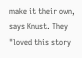make it their own, says Knust. They "loved this story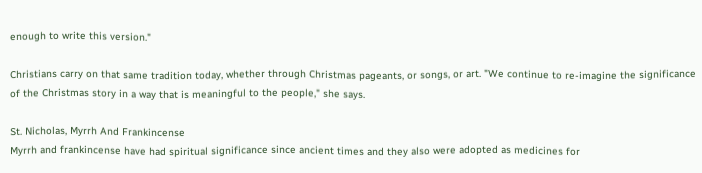enough to write this version."

Christians carry on that same tradition today, whether through Christmas pageants, or songs, or art. "We continue to re-imagine the significance of the Christmas story in a way that is meaningful to the people," she says.

St. Nicholas, Myrrh And Frankincense
Myrrh and frankincense have had spiritual significance since ancient times and they also were adopted as medicines for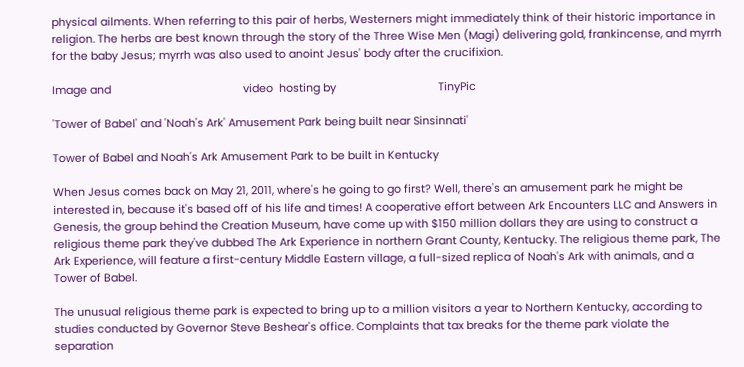physical ailments. When referring to this pair of herbs, Westerners might immediately think of their historic importance in religion. The herbs are best known through the story of the Three Wise Men (Magi) delivering gold, frankincense, and myrrh for the baby Jesus; myrrh was also used to anoint Jesus' body after the crucifixion.

Image and                                            video  hosting by                                  TinyPic

'Tower of Babel' and 'Noah's Ark' Amusement Park being built near Sinsinnati'

Tower of Babel and Noah's Ark Amusement Park to be built in Kentucky

When Jesus comes back on May 21, 2011, where's he going to go first? Well, there's an amusement park he might be interested in, because it's based off of his life and times! A cooperative effort between Ark Encounters LLC and Answers in Genesis, the group behind the Creation Museum, have come up with $150 million dollars they are using to construct a religious theme park they've dubbed The Ark Experience in northern Grant County, Kentucky. The religious theme park, The Ark Experience, will feature a first-century Middle Eastern village, a full-sized replica of Noah's Ark with animals, and a Tower of Babel.

The unusual religious theme park is expected to bring up to a million visitors a year to Northern Kentucky, according to studies conducted by Governor Steve Beshear's office. Complaints that tax breaks for the theme park violate the separation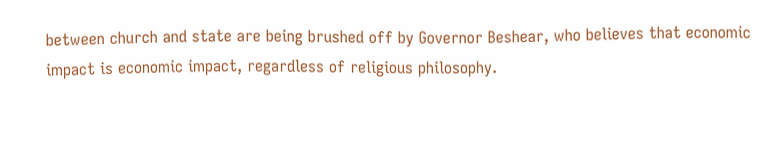between church and state are being brushed off by Governor Beshear, who believes that economic impact is economic impact, regardless of religious philosophy.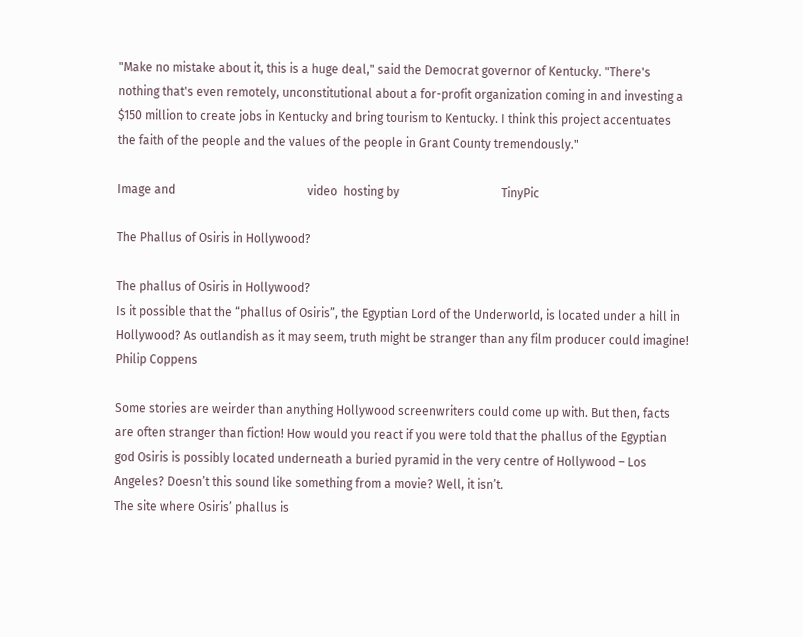"Make no mistake about it, this is a huge deal," said the Democrat governor of Kentucky. "There's nothing that's even remotely, unconstitutional about a for-profit organization coming in and investing a $150 million to create jobs in Kentucky and bring tourism to Kentucky. I think this project accentuates the faith of the people and the values of the people in Grant County tremendously."

Image and                                            video  hosting by                                  TinyPic

The Phallus of Osiris in Hollywood?

The phallus of Osiris in Hollywood?
Is it possible that the “phallus of Osiris”, the Egyptian Lord of the Underworld, is located under a hill in Hollywood? As outlandish as it may seem, truth might be stranger than any film producer could imagine!
Philip Coppens

Some stories are weirder than anything Hollywood screenwriters could come up with. But then, facts are often stranger than fiction! How would you react if you were told that the phallus of the Egyptian god Osiris is possibly located underneath a buried pyramid in the very centre of Hollywood – Los Angeles? Doesn’t this sound like something from a movie? Well, it isn’t.
The site where Osiris’ phallus is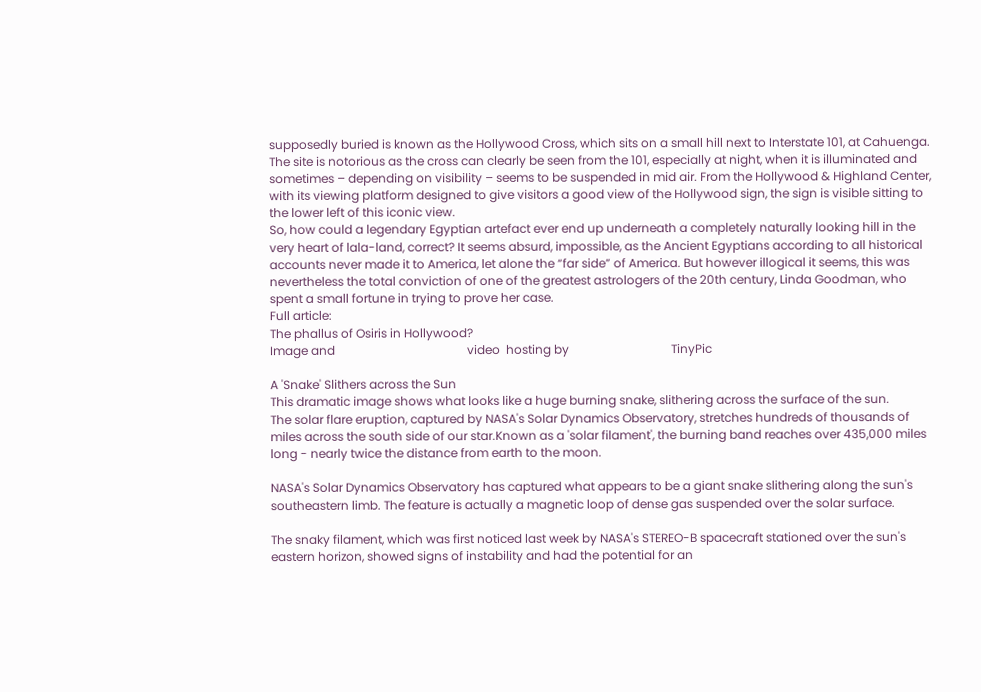supposedly buried is known as the Hollywood Cross, which sits on a small hill next to Interstate 101, at Cahuenga. The site is notorious as the cross can clearly be seen from the 101, especially at night, when it is illuminated and sometimes – depending on visibility – seems to be suspended in mid air. From the Hollywood & Highland Center, with its viewing platform designed to give visitors a good view of the Hollywood sign, the sign is visible sitting to the lower left of this iconic view.
So, how could a legendary Egyptian artefact ever end up underneath a completely naturally looking hill in the very heart of lala-land, correct? It seems absurd, impossible, as the Ancient Egyptians according to all historical accounts never made it to America, let alone the “far side” of America. But however illogical it seems, this was nevertheless the total conviction of one of the greatest astrologers of the 20th century, Linda Goodman, who spent a small fortune in trying to prove her case.
Full article:
The phallus of Osiris in Hollywood?
Image and                                            video  hosting by                                  TinyPic

A 'Snake' Slithers across the Sun
This dramatic image shows what looks like a huge burning snake, slithering across the surface of the sun.
The solar flare eruption, captured by NASA's Solar Dynamics Observatory, stretches hundreds of thousands of miles across the south side of our star.Known as a 'solar filament', the burning band reaches over 435,000 miles long - nearly twice the distance from earth to the moon.

NASA's Solar Dynamics Observatory has captured what appears to be a giant snake slithering along the sun's southeastern limb. The feature is actually a magnetic loop of dense gas suspended over the solar surface.

The snaky filament, which was first noticed last week by NASA's STEREO-B spacecraft stationed over the sun's eastern horizon, showed signs of instability and had the potential for an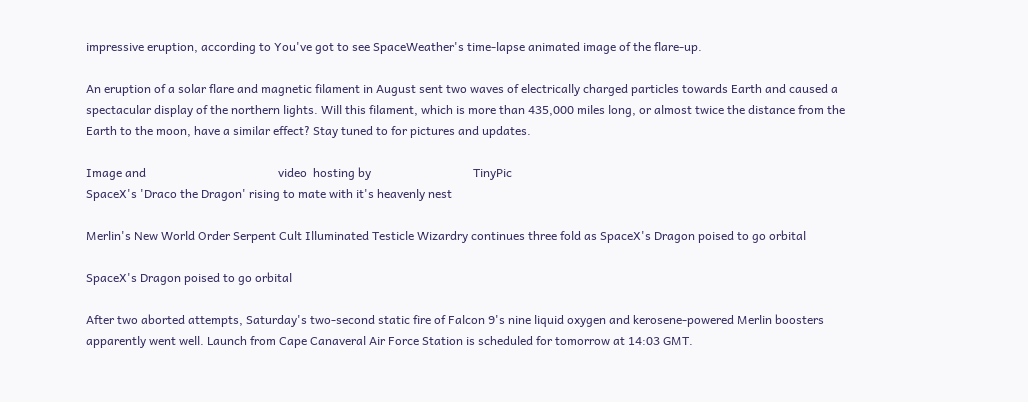impressive eruption, according to You've got to see SpaceWeather's time-lapse animated image of the flare-up.

An eruption of a solar flare and magnetic filament in August sent two waves of electrically charged particles towards Earth and caused a spectacular display of the northern lights. Will this filament, which is more than 435,000 miles long, or almost twice the distance from the Earth to the moon, have a similar effect? Stay tuned to for pictures and updates.

Image and                                            video  hosting by                                  TinyPic
SpaceX's 'Draco the Dragon' rising to mate with it's heavenly nest

Merlin's New World Order Serpent Cult Illuminated Testicle Wizardry continues three fold as SpaceX's Dragon poised to go orbital

SpaceX's Dragon poised to go orbital

After two aborted attempts, Saturday's two-second static fire of Falcon 9's nine liquid oxygen and kerosene-powered Merlin boosters apparently went well. Launch from Cape Canaveral Air Force Station is scheduled for tomorrow at 14:03 GMT.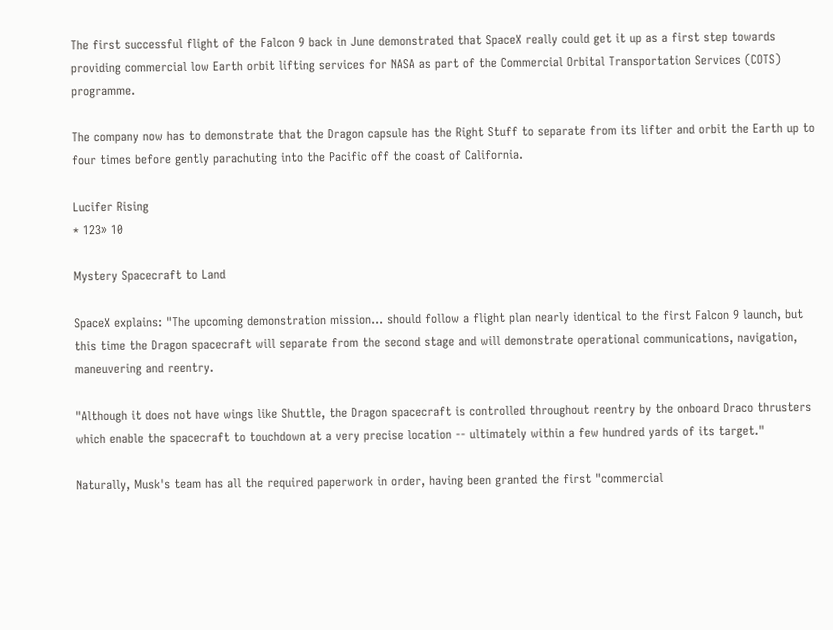The first successful flight of the Falcon 9 back in June demonstrated that SpaceX really could get it up as a first step towards providing commercial low Earth orbit lifting services for NASA as part of the Commercial Orbital Transportation Services (COTS) programme.

The company now has to demonstrate that the Dragon capsule has the Right Stuff to separate from its lifter and orbit the Earth up to four times before gently parachuting into the Pacific off the coast of California.

Lucifer Rising
* 123» 10

Mystery Spacecraft to Land

SpaceX explains: "The upcoming demonstration mission... should follow a flight plan nearly identical to the first Falcon 9 launch, but this time the Dragon spacecraft will separate from the second stage and will demonstrate operational communications, navigation, maneuvering and reentry.

"Although it does not have wings like Shuttle, the Dragon spacecraft is controlled throughout reentry by the onboard Draco thrusters which enable the spacecraft to touchdown at a very precise location -- ultimately within a few hundred yards of its target."

Naturally, Musk's team has all the required paperwork in order, having been granted the first "commercial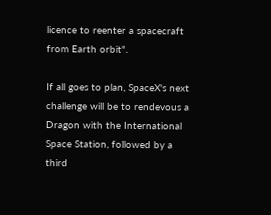licence to reenter a spacecraft from Earth orbit".

If all goes to plan, SpaceX's next challenge will be to rendevous a Dragon with the International Space Station, followed by a third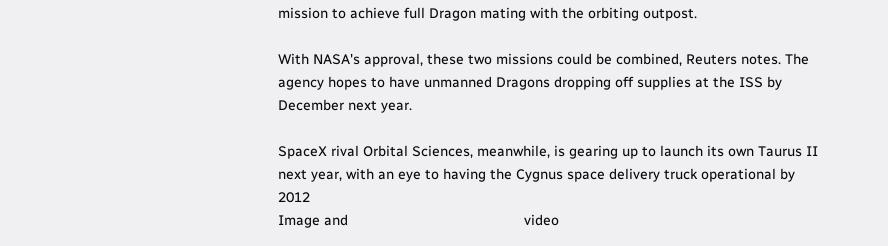mission to achieve full Dragon mating with the orbiting outpost.

With NASA's approval, these two missions could be combined, Reuters notes. The agency hopes to have unmanned Dragons dropping off supplies at the ISS by December next year.

SpaceX rival Orbital Sciences, meanwhile, is gearing up to launch its own Taurus II next year, with an eye to having the Cygnus space delivery truck operational by 2012
Image and                                            video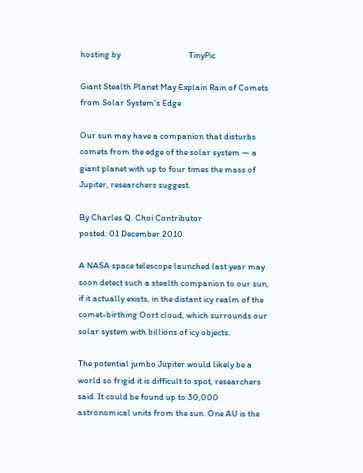hosting by                                  TinyPic

Giant Stealth Planet May Explain Rain of Comets from Solar System's Edge

Our sun may have a companion that disturbs comets from the edge of the solar system — a giant planet with up to four times the mass of Jupiter, researchers suggest.

By Charles Q. Choi Contributor
posted: 01 December 2010

A NASA space telescope launched last year may soon detect such a stealth companion to our sun, if it actually exists, in the distant icy realm of the comet-birthing Oort cloud, which surrounds our solar system with billions of icy objects.

The potential jumbo Jupiter would likely be a world so frigid it is difficult to spot, researchers said. It could be found up to 30,000 astronomical units from the sun. One AU is the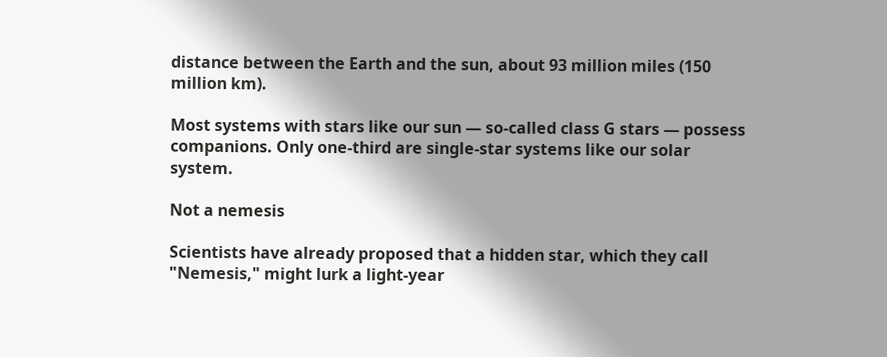distance between the Earth and the sun, about 93 million miles (150 million km).

Most systems with stars like our sun — so-called class G stars — possess companions. Only one-third are single-star systems like our solar system.

Not a nemesis

Scientists have already proposed that a hidden star, which they call "Nemesis," might lurk a light-year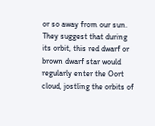or so away from our sun. They suggest that during its orbit, this red dwarf or brown dwarf star would regularly enter the Oort cloud, jostling the orbits of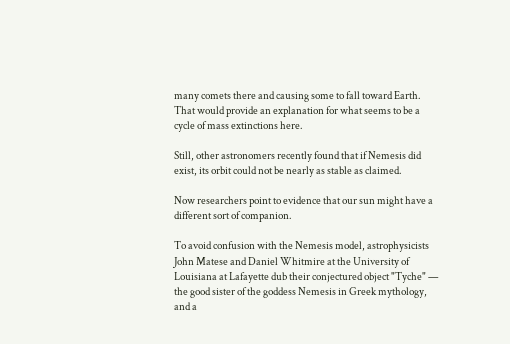many comets there and causing some to fall toward Earth. That would provide an explanation for what seems to be a cycle of mass extinctions here.

Still, other astronomers recently found that if Nemesis did exist, its orbit could not be nearly as stable as claimed.

Now researchers point to evidence that our sun might have a different sort of companion.

To avoid confusion with the Nemesis model, astrophysicists John Matese and Daniel Whitmire at the University of Louisiana at Lafayette dub their conjectured object "Tyche" — the good sister of the goddess Nemesis in Greek mythology, and a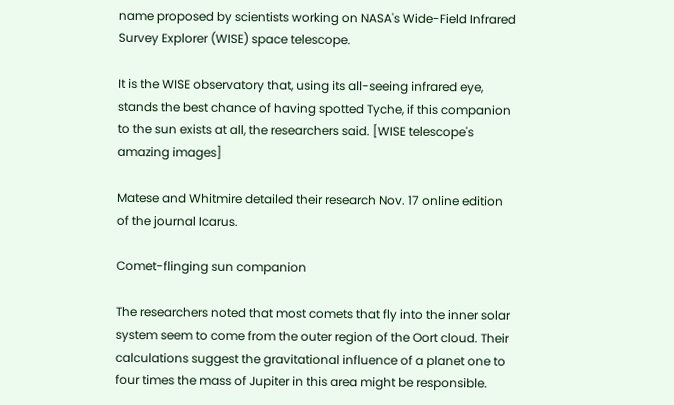name proposed by scientists working on NASA's Wide-Field Infrared Survey Explorer (WISE) space telescope.

It is the WISE observatory that, using its all-seeing infrared eye, stands the best chance of having spotted Tyche, if this companion to the sun exists at all, the researchers said. [WISE telescope's amazing images]

Matese and Whitmire detailed their research Nov. 17 online edition of the journal Icarus.

Comet-flinging sun companion

The researchers noted that most comets that fly into the inner solar system seem to come from the outer region of the Oort cloud. Their calculations suggest the gravitational influence of a planet one to four times the mass of Jupiter in this area might be responsible.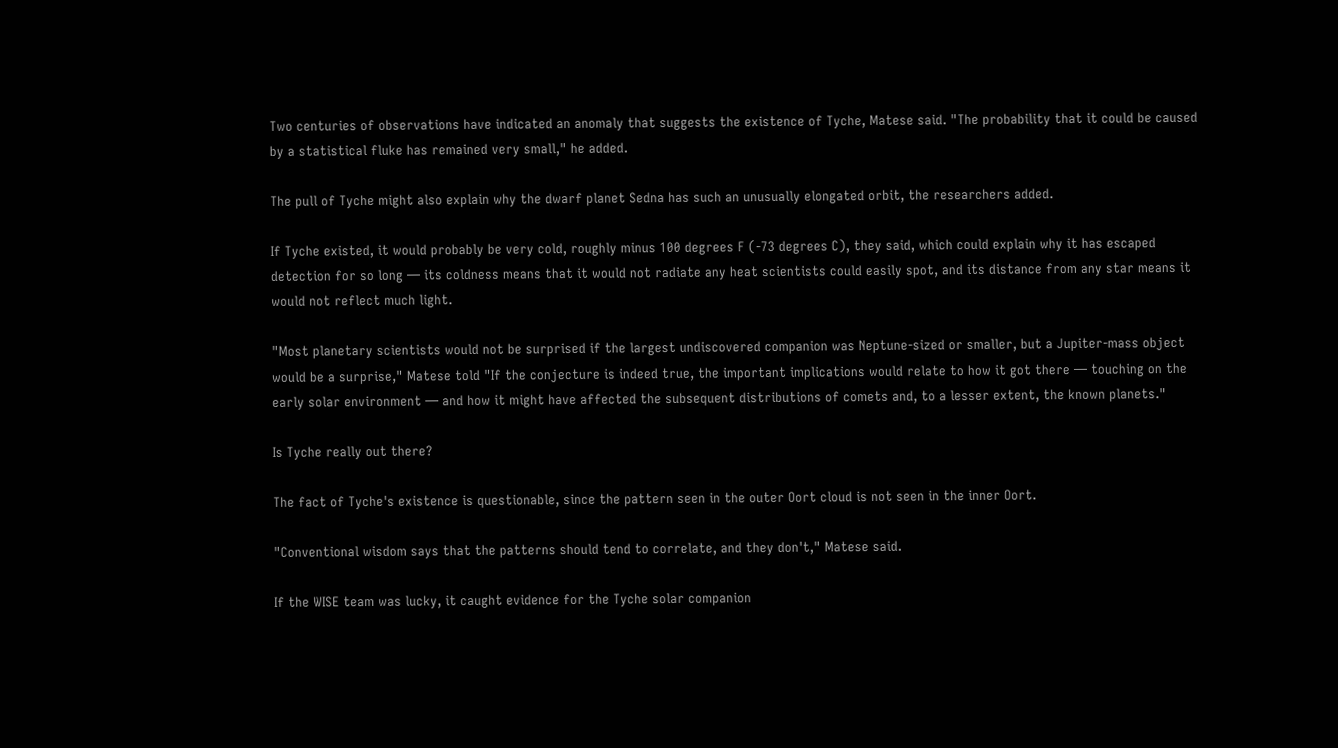Two centuries of observations have indicated an anomaly that suggests the existence of Tyche, Matese said. "The probability that it could be caused by a statistical fluke has remained very small," he added.

The pull of Tyche might also explain why the dwarf planet Sedna has such an unusually elongated orbit, the researchers added.

If Tyche existed, it would probably be very cold, roughly minus 100 degrees F (-73 degrees C), they said, which could explain why it has escaped detection for so long — its coldness means that it would not radiate any heat scientists could easily spot, and its distance from any star means it would not reflect much light.

"Most planetary scientists would not be surprised if the largest undiscovered companion was Neptune-sized or smaller, but a Jupiter-mass object would be a surprise," Matese told "If the conjecture is indeed true, the important implications would relate to how it got there — touching on the early solar environment — and how it might have affected the subsequent distributions of comets and, to a lesser extent, the known planets."

Is Tyche really out there?

The fact of Tyche's existence is questionable, since the pattern seen in the outer Oort cloud is not seen in the inner Oort.

"Conventional wisdom says that the patterns should tend to correlate, and they don't," Matese said.

If the WISE team was lucky, it caught evidence for the Tyche solar companion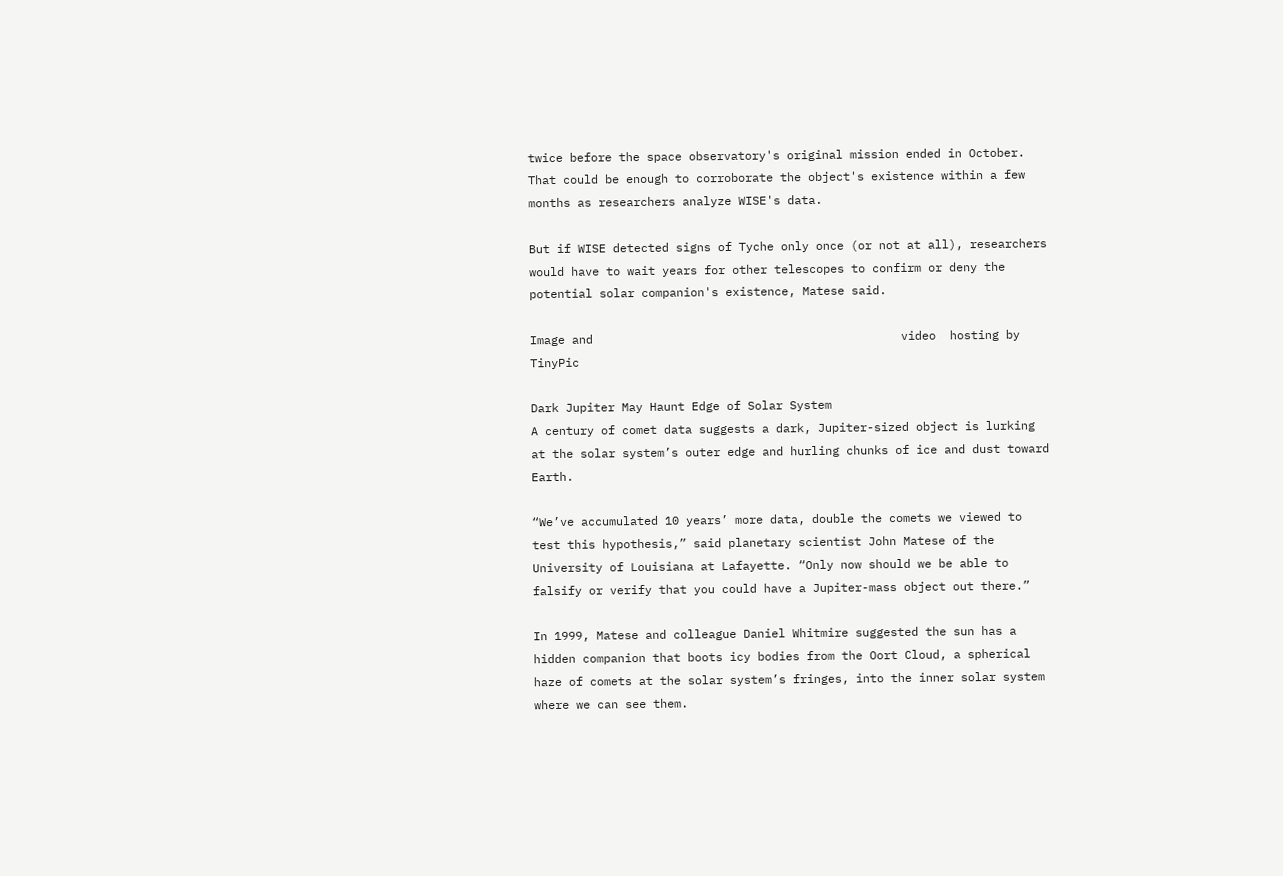twice before the space observatory's original mission ended in October. That could be enough to corroborate the object's existence within a few months as researchers analyze WISE's data.

But if WISE detected signs of Tyche only once (or not at all), researchers would have to wait years for other telescopes to confirm or deny the potential solar companion's existence, Matese said.

Image and                                            video  hosting by                                  TinyPic

Dark Jupiter May Haunt Edge of Solar System
A century of comet data suggests a dark, Jupiter-sized object is lurking at the solar system’s outer edge and hurling chunks of ice and dust toward Earth.

“We’ve accumulated 10 years’ more data, double the comets we viewed to test this hypothesis,” said planetary scientist John Matese of the University of Louisiana at Lafayette. “Only now should we be able to falsify or verify that you could have a Jupiter-mass object out there.”

In 1999, Matese and colleague Daniel Whitmire suggested the sun has a hidden companion that boots icy bodies from the Oort Cloud, a spherical haze of comets at the solar system’s fringes, into the inner solar system where we can see them.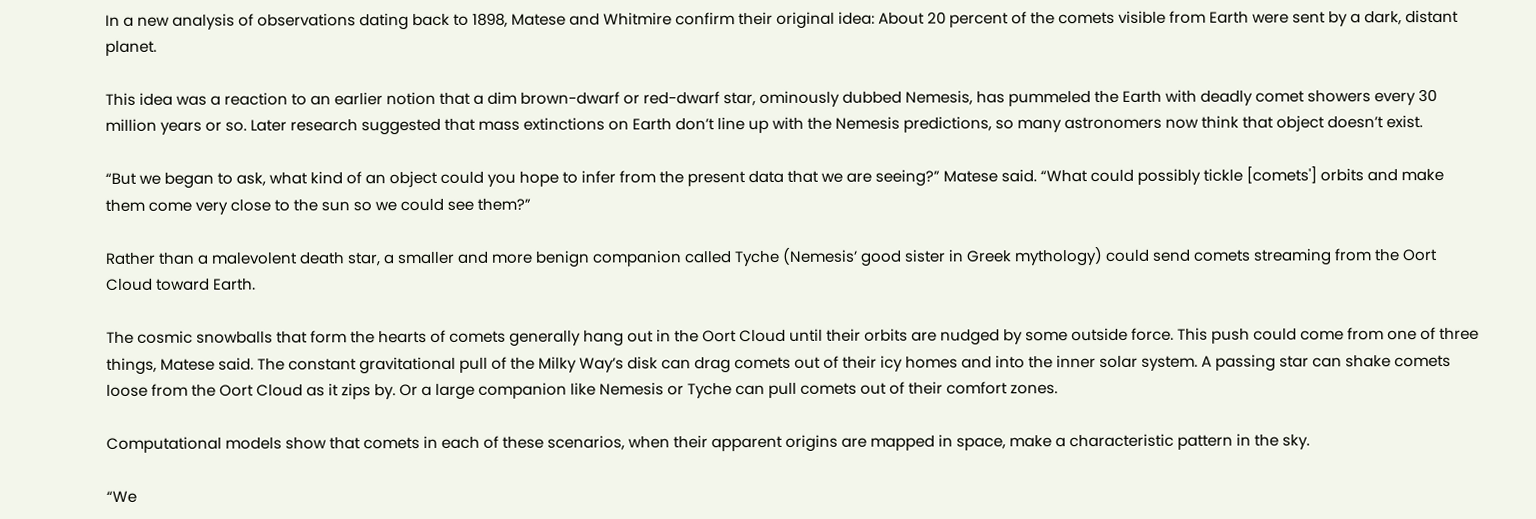In a new analysis of observations dating back to 1898, Matese and Whitmire confirm their original idea: About 20 percent of the comets visible from Earth were sent by a dark, distant planet.

This idea was a reaction to an earlier notion that a dim brown-dwarf or red-dwarf star, ominously dubbed Nemesis, has pummeled the Earth with deadly comet showers every 30 million years or so. Later research suggested that mass extinctions on Earth don’t line up with the Nemesis predictions, so many astronomers now think that object doesn’t exist.

“But we began to ask, what kind of an object could you hope to infer from the present data that we are seeing?” Matese said. “What could possibly tickle [comets'] orbits and make them come very close to the sun so we could see them?”

Rather than a malevolent death star, a smaller and more benign companion called Tyche (Nemesis’ good sister in Greek mythology) could send comets streaming from the Oort Cloud toward Earth.

The cosmic snowballs that form the hearts of comets generally hang out in the Oort Cloud until their orbits are nudged by some outside force. This push could come from one of three things, Matese said. The constant gravitational pull of the Milky Way’s disk can drag comets out of their icy homes and into the inner solar system. A passing star can shake comets loose from the Oort Cloud as it zips by. Or a large companion like Nemesis or Tyche can pull comets out of their comfort zones.

Computational models show that comets in each of these scenarios, when their apparent origins are mapped in space, make a characteristic pattern in the sky.

“We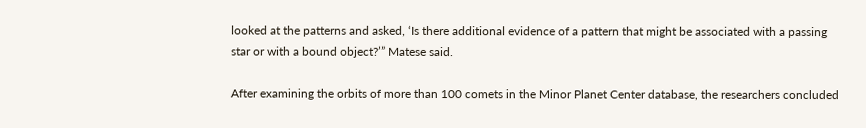looked at the patterns and asked, ‘Is there additional evidence of a pattern that might be associated with a passing star or with a bound object?’” Matese said.

After examining the orbits of more than 100 comets in the Minor Planet Center database, the researchers concluded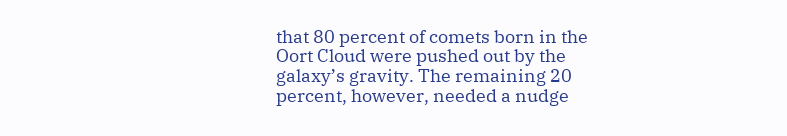that 80 percent of comets born in the Oort Cloud were pushed out by the galaxy’s gravity. The remaining 20 percent, however, needed a nudge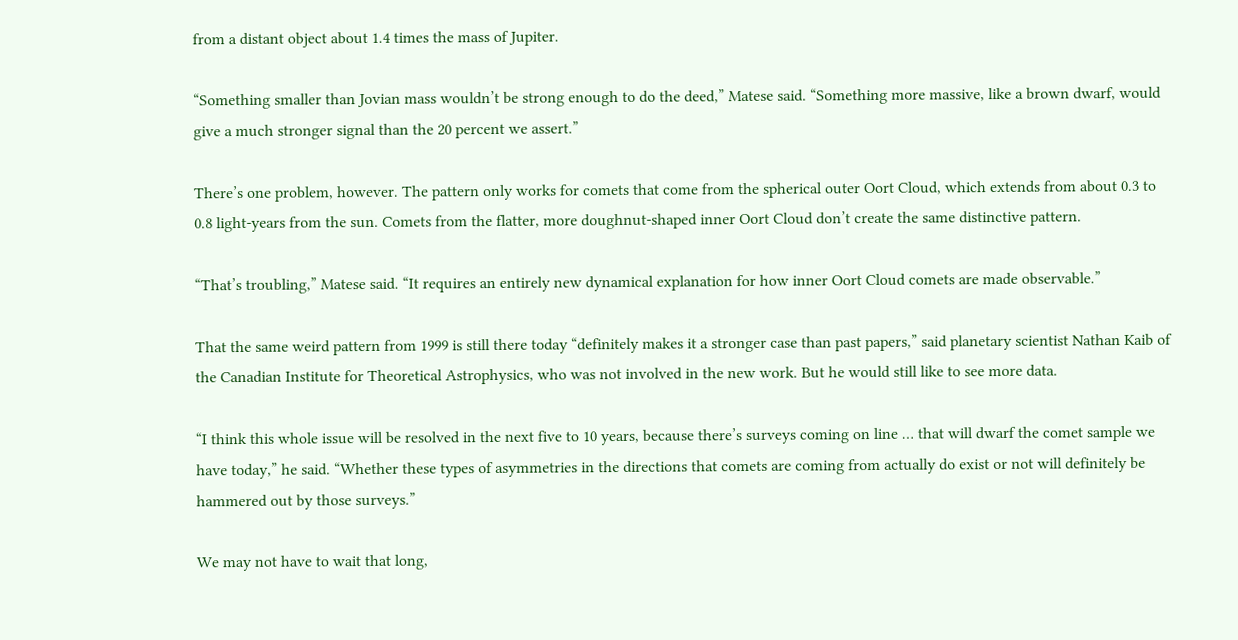from a distant object about 1.4 times the mass of Jupiter.

“Something smaller than Jovian mass wouldn’t be strong enough to do the deed,” Matese said. “Something more massive, like a brown dwarf, would give a much stronger signal than the 20 percent we assert.”

There’s one problem, however. The pattern only works for comets that come from the spherical outer Oort Cloud, which extends from about 0.3 to 0.8 light-years from the sun. Comets from the flatter, more doughnut-shaped inner Oort Cloud don’t create the same distinctive pattern.

“That’s troubling,” Matese said. “It requires an entirely new dynamical explanation for how inner Oort Cloud comets are made observable.”

That the same weird pattern from 1999 is still there today “definitely makes it a stronger case than past papers,” said planetary scientist Nathan Kaib of the Canadian Institute for Theoretical Astrophysics, who was not involved in the new work. But he would still like to see more data.

“I think this whole issue will be resolved in the next five to 10 years, because there’s surveys coming on line … that will dwarf the comet sample we have today,” he said. “Whether these types of asymmetries in the directions that comets are coming from actually do exist or not will definitely be hammered out by those surveys.”

We may not have to wait that long,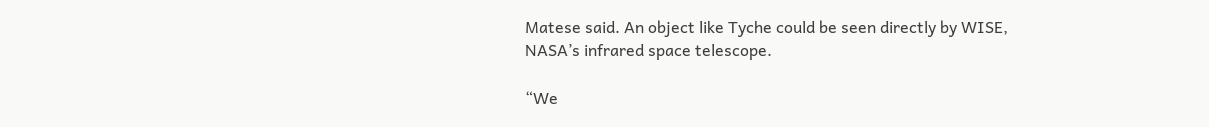Matese said. An object like Tyche could be seen directly by WISE, NASA’s infrared space telescope.

“We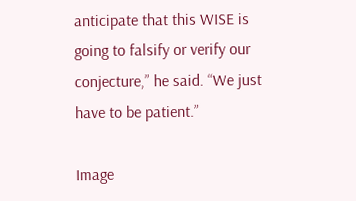anticipate that this WISE is going to falsify or verify our conjecture,” he said. “We just have to be patient.”

Image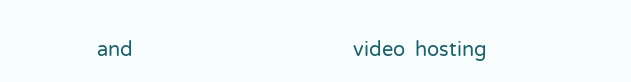and                                            video  hosting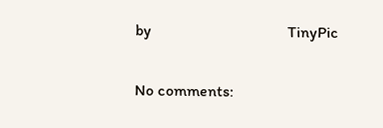by                                  TinyPic

No comments: